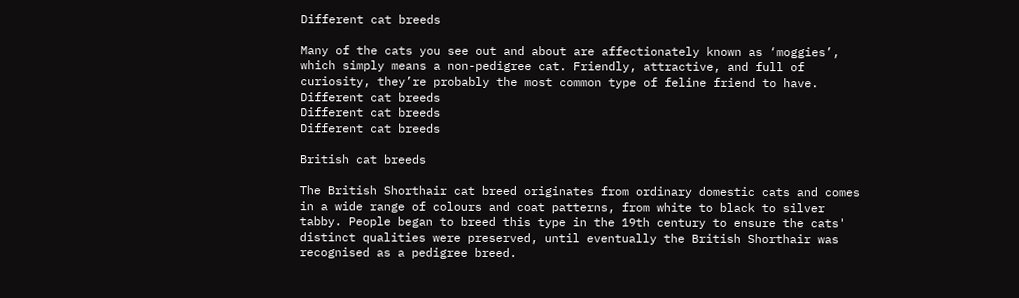Different cat breeds

Many of the cats you see out and about are affectionately known as ‘moggies’, which simply means a non-pedigree cat. Friendly, attractive, and full of curiosity, they’re probably the most common type of feline friend to have.
Different cat breeds
Different cat breeds
Different cat breeds

British cat breeds

The British Shorthair cat breed originates from ordinary domestic cats and comes in a wide range of colours and coat patterns, from white to black to silver tabby. People began to breed this type in the 19th century to ensure the cats' distinct qualities were preserved, until eventually the British Shorthair was recognised as a pedigree breed.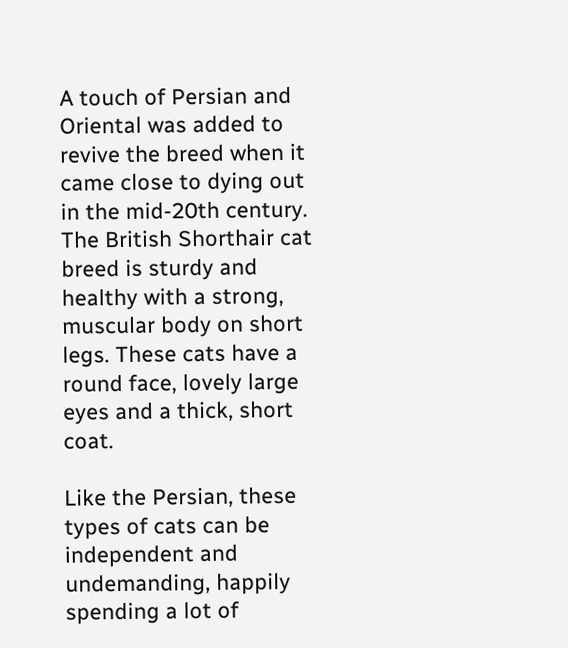A touch of Persian and Oriental was added to revive the breed when it came close to dying out in the mid-20th century. The British Shorthair cat breed is sturdy and healthy with a strong, muscular body on short legs. These cats have a round face, lovely large eyes and a thick, short coat.

Like the Persian, these types of cats can be independent and undemanding, happily spending a lot of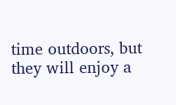time outdoors, but they will enjoy a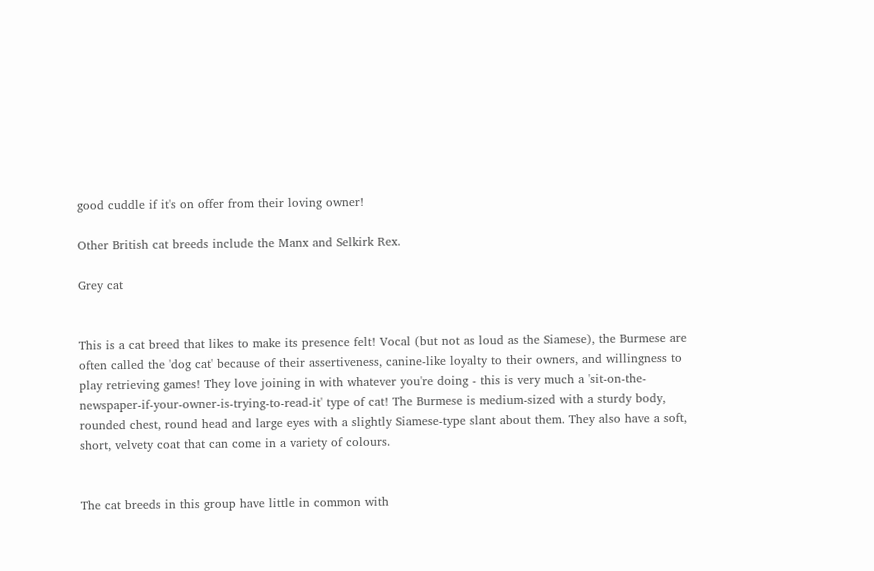good cuddle if it's on offer from their loving owner!

Other British cat breeds include the Manx and Selkirk Rex.

Grey cat


This is a cat breed that likes to make its presence felt! Vocal (but not as loud as the Siamese), the Burmese are often called the 'dog cat' because of their assertiveness, canine-like loyalty to their owners, and willingness to play retrieving games! They love joining in with whatever you're doing - this is very much a 'sit-on-the-newspaper-if-your-owner-is-trying-to-read-it' type of cat! The Burmese is medium-sized with a sturdy body, rounded chest, round head and large eyes with a slightly Siamese-type slant about them. They also have a soft, short, velvety coat that can come in a variety of colours.


The cat breeds in this group have little in common with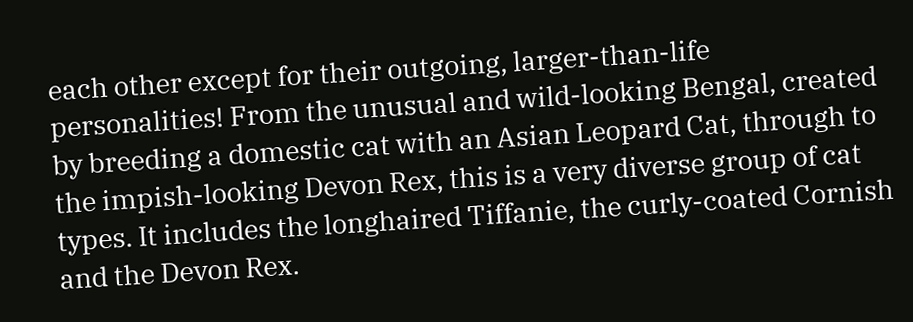each other except for their outgoing, larger-than-life personalities! From the unusual and wild-looking Bengal, created by breeding a domestic cat with an Asian Leopard Cat, through to the impish-looking Devon Rex, this is a very diverse group of cat types. It includes the longhaired Tiffanie, the curly-coated Cornish and the Devon Rex.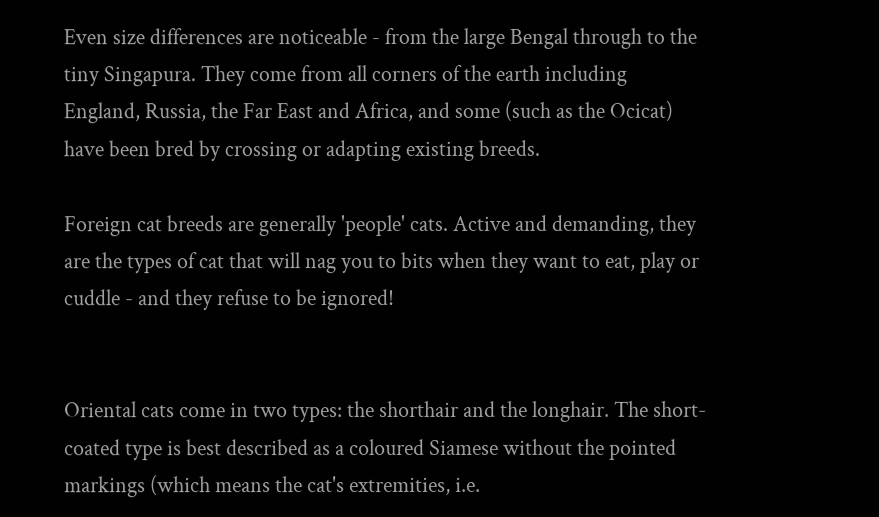Even size differences are noticeable - from the large Bengal through to the tiny Singapura. They come from all corners of the earth including England, Russia, the Far East and Africa, and some (such as the Ocicat) have been bred by crossing or adapting existing breeds.

Foreign cat breeds are generally 'people' cats. Active and demanding, they are the types of cat that will nag you to bits when they want to eat, play or cuddle - and they refuse to be ignored!


Oriental cats come in two types: the shorthair and the longhair. The short-coated type is best described as a coloured Siamese without the pointed markings (which means the cat's extremities, i.e.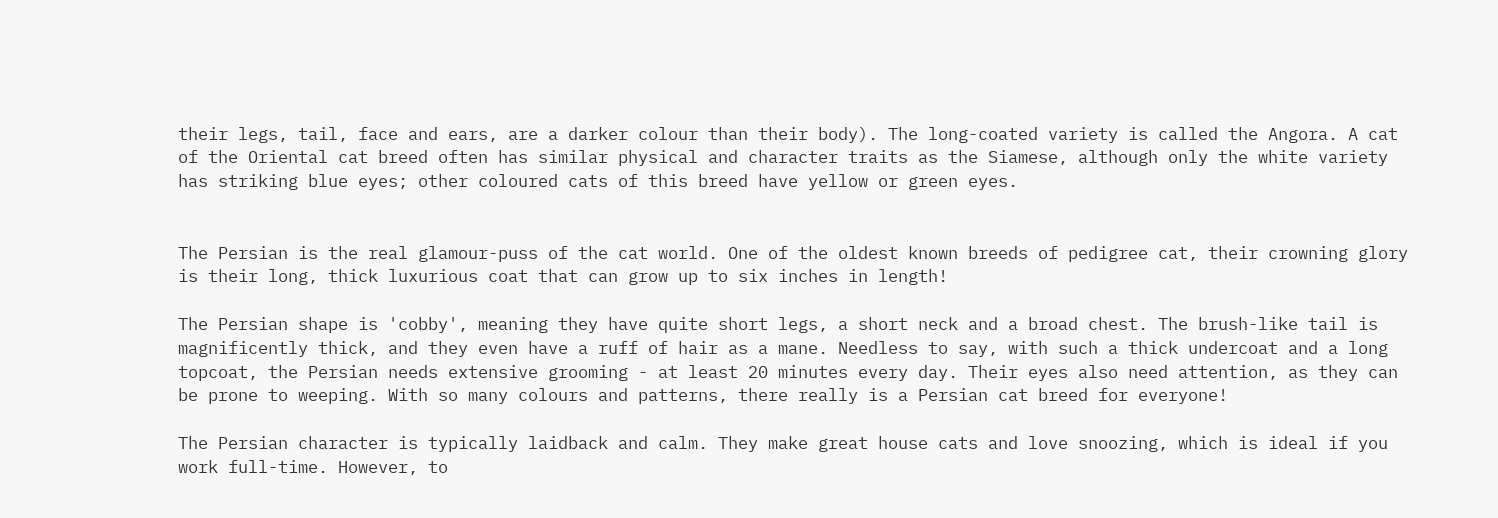their legs, tail, face and ears, are a darker colour than their body). The long-coated variety is called the Angora. A cat of the Oriental cat breed often has similar physical and character traits as the Siamese, although only the white variety has striking blue eyes; other coloured cats of this breed have yellow or green eyes.


The Persian is the real glamour-puss of the cat world. One of the oldest known breeds of pedigree cat, their crowning glory is their long, thick luxurious coat that can grow up to six inches in length!

The Persian shape is 'cobby', meaning they have quite short legs, a short neck and a broad chest. The brush-like tail is magnificently thick, and they even have a ruff of hair as a mane. Needless to say, with such a thick undercoat and a long topcoat, the Persian needs extensive grooming - at least 20 minutes every day. Their eyes also need attention, as they can be prone to weeping. With so many colours and patterns, there really is a Persian cat breed for everyone!

The Persian character is typically laidback and calm. They make great house cats and love snoozing, which is ideal if you work full-time. However, to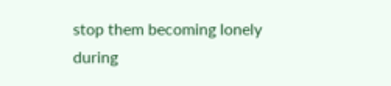stop them becoming lonely during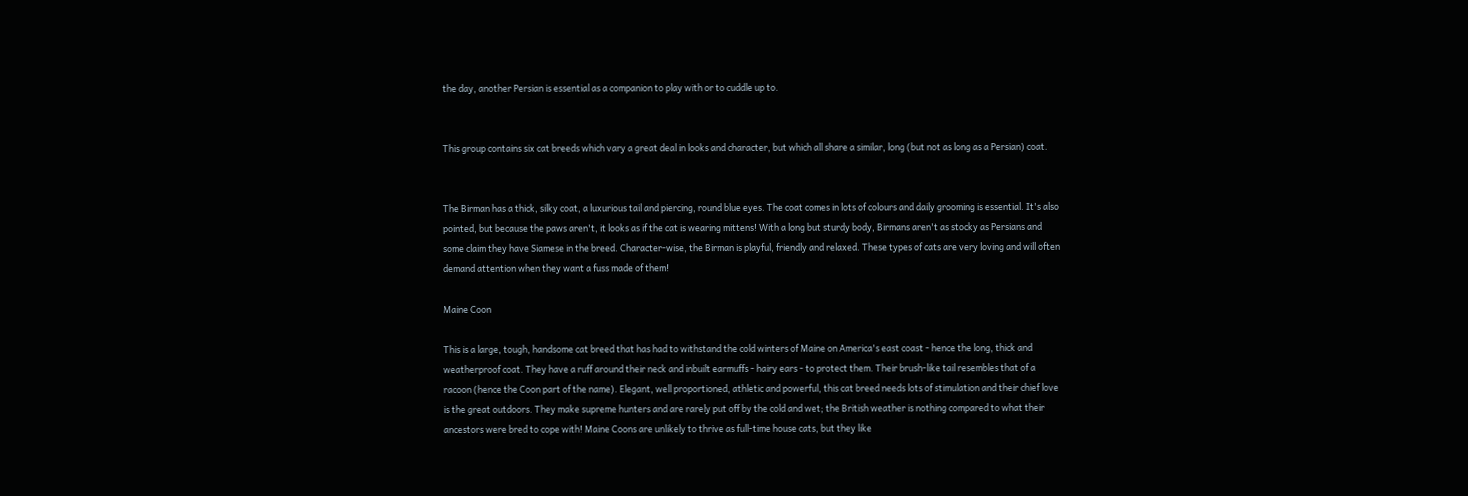the day, another Persian is essential as a companion to play with or to cuddle up to.


This group contains six cat breeds which vary a great deal in looks and character, but which all share a similar, long (but not as long as a Persian) coat.


The Birman has a thick, silky coat, a luxurious tail and piercing, round blue eyes. The coat comes in lots of colours and daily grooming is essential. It's also pointed, but because the paws aren't, it looks as if the cat is wearing mittens! With a long but sturdy body, Birmans aren't as stocky as Persians and some claim they have Siamese in the breed. Character-wise, the Birman is playful, friendly and relaxed. These types of cats are very loving and will often demand attention when they want a fuss made of them!

Maine Coon

This is a large, tough, handsome cat breed that has had to withstand the cold winters of Maine on America's east coast - hence the long, thick and weatherproof coat. They have a ruff around their neck and inbuilt earmuffs - hairy ears - to protect them. Their brush-like tail resembles that of a racoon (hence the Coon part of the name). Elegant, well proportioned, athletic and powerful, this cat breed needs lots of stimulation and their chief love is the great outdoors. They make supreme hunters and are rarely put off by the cold and wet; the British weather is nothing compared to what their ancestors were bred to cope with! Maine Coons are unlikely to thrive as full-time house cats, but they like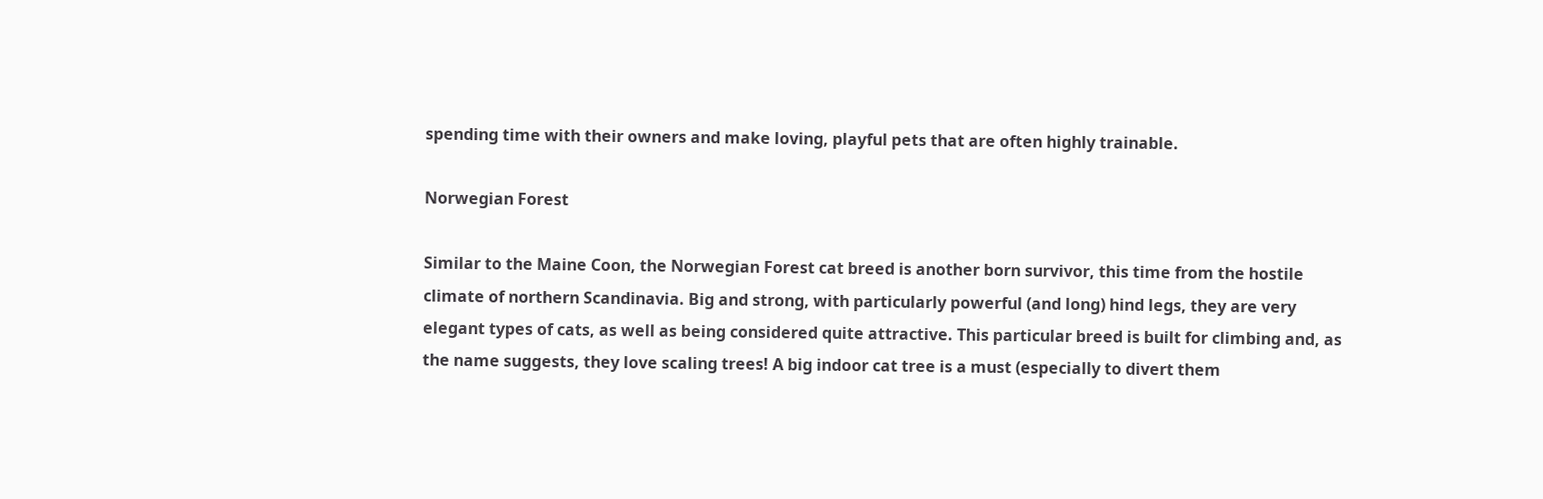spending time with their owners and make loving, playful pets that are often highly trainable.

Norwegian Forest

Similar to the Maine Coon, the Norwegian Forest cat breed is another born survivor, this time from the hostile climate of northern Scandinavia. Big and strong, with particularly powerful (and long) hind legs, they are very elegant types of cats, as well as being considered quite attractive. This particular breed is built for climbing and, as the name suggests, they love scaling trees! A big indoor cat tree is a must (especially to divert them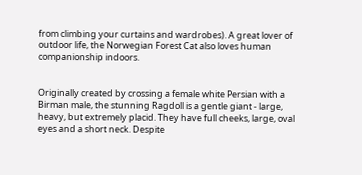from climbing your curtains and wardrobes). A great lover of outdoor life, the Norwegian Forest Cat also loves human companionship indoors.


Originally created by crossing a female white Persian with a Birman male, the stunning Ragdoll is a gentle giant - large, heavy, but extremely placid. They have full cheeks, large, oval eyes and a short neck. Despite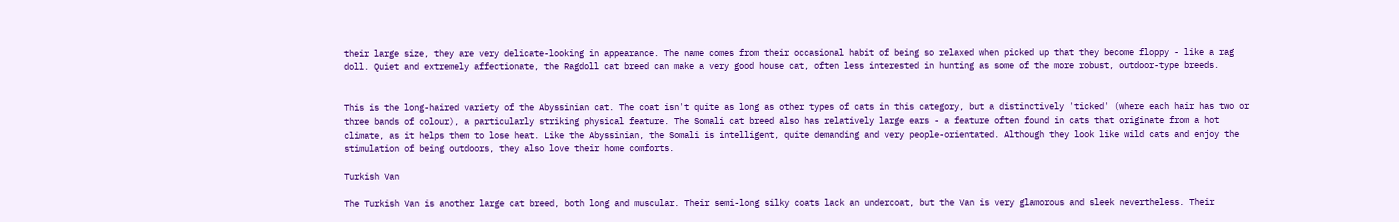their large size, they are very delicate-looking in appearance. The name comes from their occasional habit of being so relaxed when picked up that they become floppy - like a rag doll. Quiet and extremely affectionate, the Ragdoll cat breed can make a very good house cat, often less interested in hunting as some of the more robust, outdoor-type breeds.


This is the long-haired variety of the Abyssinian cat. The coat isn't quite as long as other types of cats in this category, but a distinctively 'ticked' (where each hair has two or three bands of colour), a particularly striking physical feature. The Somali cat breed also has relatively large ears - a feature often found in cats that originate from a hot climate, as it helps them to lose heat. Like the Abyssinian, the Somali is intelligent, quite demanding and very people-orientated. Although they look like wild cats and enjoy the stimulation of being outdoors, they also love their home comforts.

Turkish Van

The Turkish Van is another large cat breed, both long and muscular. Their semi-long silky coats lack an undercoat, but the Van is very glamorous and sleek nevertheless. Their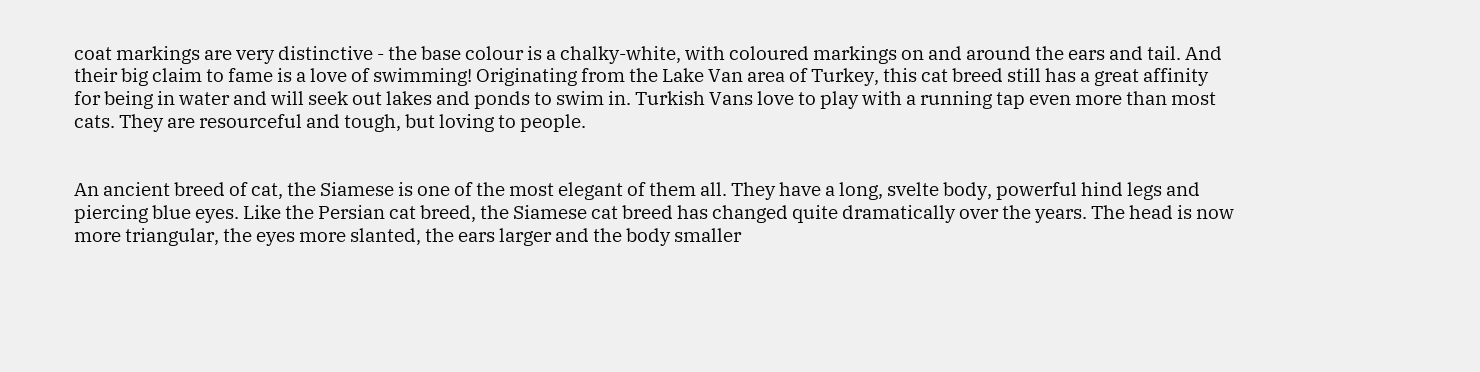coat markings are very distinctive - the base colour is a chalky-white, with coloured markings on and around the ears and tail. And their big claim to fame is a love of swimming! Originating from the Lake Van area of Turkey, this cat breed still has a great affinity for being in water and will seek out lakes and ponds to swim in. Turkish Vans love to play with a running tap even more than most cats. They are resourceful and tough, but loving to people.


An ancient breed of cat, the Siamese is one of the most elegant of them all. They have a long, svelte body, powerful hind legs and piercing blue eyes. Like the Persian cat breed, the Siamese cat breed has changed quite dramatically over the years. The head is now more triangular, the eyes more slanted, the ears larger and the body smaller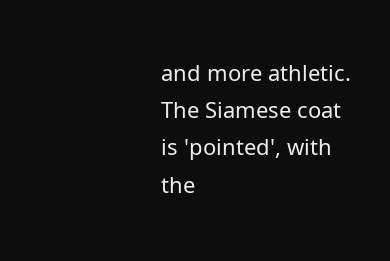and more athletic. The Siamese coat is 'pointed', with the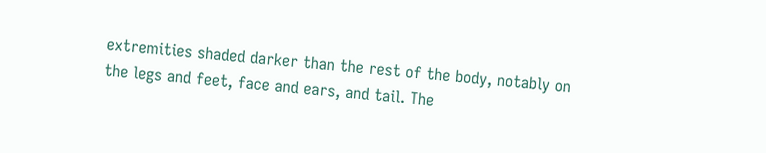extremities shaded darker than the rest of the body, notably on the legs and feet, face and ears, and tail. The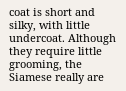coat is short and silky, with little undercoat. Although they require little grooming, the Siamese really are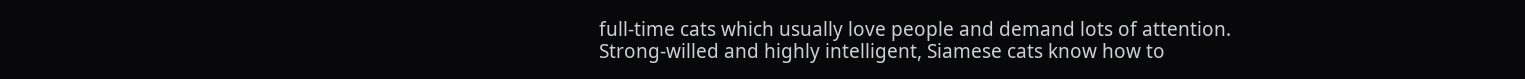full-time cats which usually love people and demand lots of attention. Strong-willed and highly intelligent, Siamese cats know how to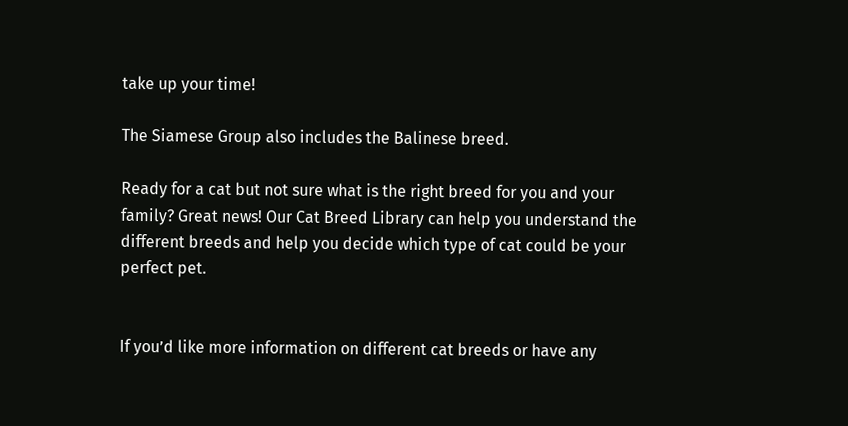take up your time!

The Siamese Group also includes the Balinese breed.

Ready for a cat but not sure what is the right breed for you and your family? Great news! Our Cat Breed Library can help you understand the different breeds and help you decide which type of cat could be your perfect pet.


If you’d like more information on different cat breeds or have any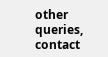other queries, contact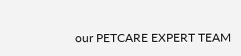our PETCARE EXPERT TEAM